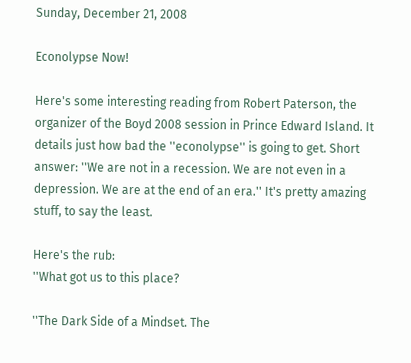Sunday, December 21, 2008

Econolypse Now!

Here's some interesting reading from Robert Paterson, the organizer of the Boyd 2008 session in Prince Edward Island. It details just how bad the ''econolypse'' is going to get. Short answer: ''We are not in a recession. We are not even in a depression. We are at the end of an era.'' It's pretty amazing stuff, to say the least.

Here's the rub:
''What got us to this place?

''The Dark Side of a Mindset. The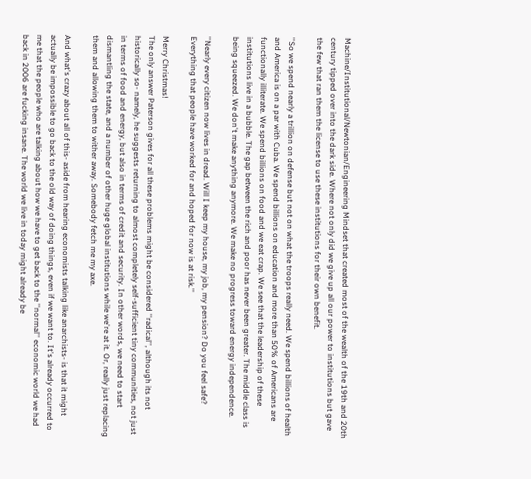Machine/Institutional/Newtonian/Engineering Mindset that created most of the wealth of the 19th and 20th century tipped over into the dark side. Where not only did we give up all our power to institutions but gave the few that ran them the license to use these institutions for their own benefit.

''So we spend nearly a trillion on defense but not on what the troops really need. We spend billions of health and America is on a par with Cuba. We spend billions on education and more than 50% of Americans are functionally illiterate. We spend billions on food and we eat crap. We see that the leadership of these institutions live in a bubble. The gap between the rich and poor has never been greater. The middle class is being squeezed. We don't make anything anymore. We make no progress toward energy independence.

''Nearly every citizen now lives in dread. Will I keep my house, my job, my pension? Do you feel safe? Everything that people have worked for and hoped for now is at risk.''

Merry Christmas!
The only answer Paterson gives for all these problems might be considered ''radical'', although its not historically so- namely, he suggests returning to almost completely self-sufficient tiny communities, not just in terms of food and energy, but also in terms of credit and security. In other words, we need to start dismantling the state, and a number of other huge global institutions while we're at it. Or, really just replacing them and allowing them to wither away. Somebody fetch me my axe.

And what's crazy about all of this- aside from hearing economists talking like anarchists- is that it might actually be impossible to go back to the old way of doing things, even if we want to. It's already occurred to me that the people who are talking about how we have to get back to the ''normal'' economic world we had back in 2006 are fucking insane. The world we live in today might already be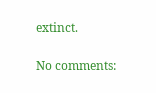extinct.

No comments: